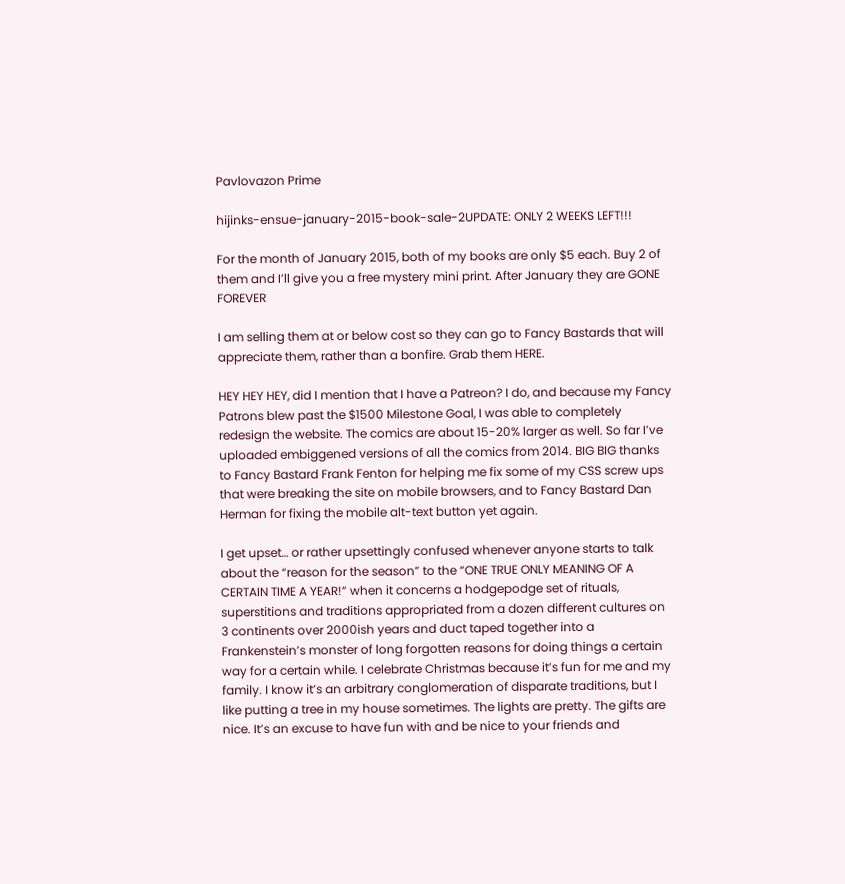Pavlovazon Prime

hijinks-ensue-january-2015-book-sale-2UPDATE: ONLY 2 WEEKS LEFT!!!

For the month of January 2015, both of my books are only $5 each. Buy 2 of them and I’ll give you a free mystery mini print. After January they are GONE FOREVER

I am selling them at or below cost so they can go to Fancy Bastards that will appreciate them, rather than a bonfire. Grab them HERE.

HEY HEY HEY, did I mention that I have a Patreon? I do, and because my Fancy Patrons blew past the $1500 Milestone Goal, I was able to completely redesign the website. The comics are about 15-20% larger as well. So far I’ve uploaded embiggened versions of all the comics from 2014. BIG BIG thanks to Fancy Bastard Frank Fenton for helping me fix some of my CSS screw ups that were breaking the site on mobile browsers, and to Fancy Bastard Dan Herman for fixing the mobile alt-text button yet again.

I get upset… or rather upsettingly confused whenever anyone starts to talk about the “reason for the season” to the “ONE TRUE ONLY MEANING OF A CERTAIN TIME A YEAR!” when it concerns a hodgepodge set of rituals, superstitions and traditions appropriated from a dozen different cultures on 3 continents over 2000ish years and duct taped together into a Frankenstein’s monster of long forgotten reasons for doing things a certain way for a certain while. I celebrate Christmas because it’s fun for me and my family. I know it’s an arbitrary conglomeration of disparate traditions, but I like putting a tree in my house sometimes. The lights are pretty. The gifts are nice. It’s an excuse to have fun with and be nice to your friends and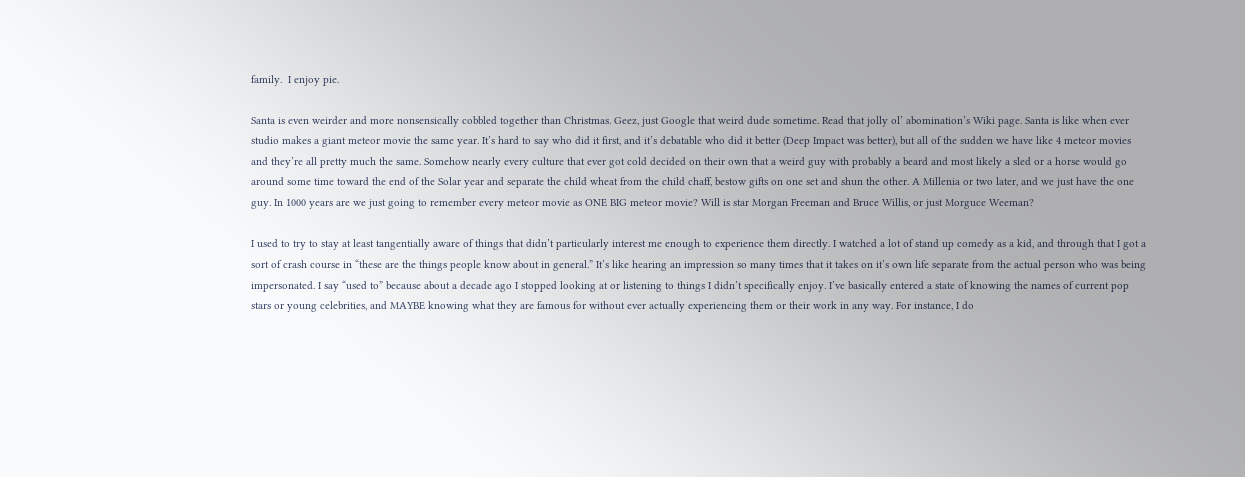family.  I enjoy pie.

Santa is even weirder and more nonsensically cobbled together than Christmas. Geez, just Google that weird dude sometime. Read that jolly ol’ abomination’s Wiki page. Santa is like when ever studio makes a giant meteor movie the same year. It’s hard to say who did it first, and it’s debatable who did it better (Deep Impact was better), but all of the sudden we have like 4 meteor movies and they’re all pretty much the same. Somehow nearly every culture that ever got cold decided on their own that a weird guy with probably a beard and most likely a sled or a horse would go around some time toward the end of the Solar year and separate the child wheat from the child chaff, bestow gifts on one set and shun the other. A Millenia or two later, and we just have the one guy. In 1000 years are we just going to remember every meteor movie as ONE BIG meteor movie? Will is star Morgan Freeman and Bruce Willis, or just Morguce Weeman?

I used to try to stay at least tangentially aware of things that didn’t particularly interest me enough to experience them directly. I watched a lot of stand up comedy as a kid, and through that I got a sort of crash course in “these are the things people know about in general.” It’s like hearing an impression so many times that it takes on it’s own life separate from the actual person who was being impersonated. I say “used to” because about a decade ago I stopped looking at or listening to things I didn’t specifically enjoy. I’ve basically entered a state of knowing the names of current pop stars or young celebrities, and MAYBE knowing what they are famous for without ever actually experiencing them or their work in any way. For instance, I do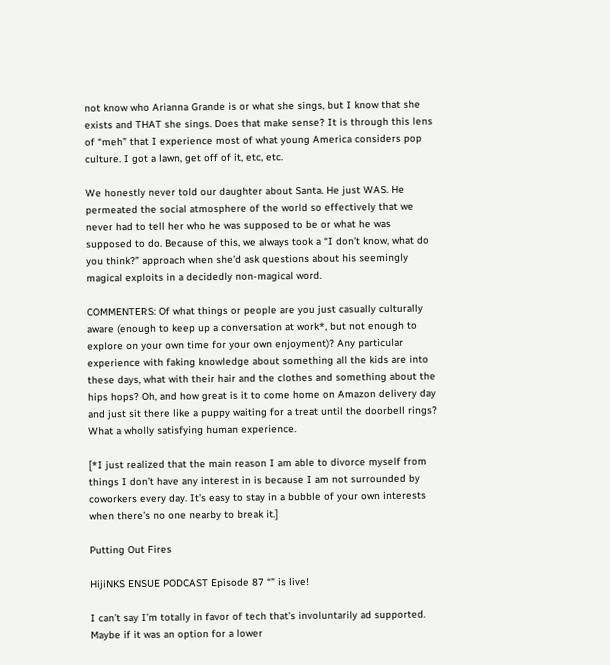not know who Arianna Grande is or what she sings, but I know that she exists and THAT she sings. Does that make sense? It is through this lens of “meh” that I experience most of what young America considers pop culture. I got a lawn, get off of it, etc, etc.

We honestly never told our daughter about Santa. He just WAS. He permeated the social atmosphere of the world so effectively that we never had to tell her who he was supposed to be or what he was supposed to do. Because of this, we always took a “I don’t know, what do you think?” approach when she’d ask questions about his seemingly magical exploits in a decidedly non-magical word.

COMMENTERS: Of what things or people are you just casually culturally aware (enough to keep up a conversation at work*, but not enough to explore on your own time for your own enjoyment)? Any particular experience with faking knowledge about something all the kids are into these days, what with their hair and the clothes and something about the hips hops? Oh, and how great is it to come home on Amazon delivery day and just sit there like a puppy waiting for a treat until the doorbell rings? What a wholly satisfying human experience.

[*I just realized that the main reason I am able to divorce myself from things I don’t have any interest in is because I am not surrounded by coworkers every day. It’s easy to stay in a bubble of your own interests when there’s no one nearby to break it.]

Putting Out Fires

HijiNKS ENSUE PODCAST Episode 87 “” is live!

I can’t say I’m totally in favor of tech that’s involuntarily ad supported. Maybe if it was an option for a lower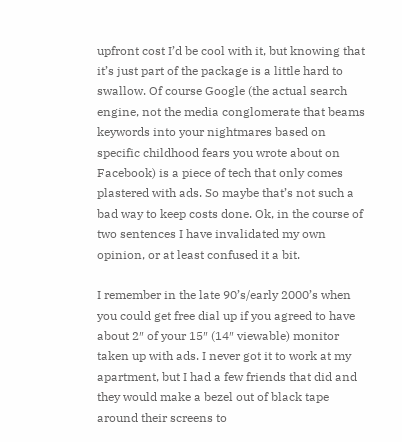upfront cost I’d be cool with it, but knowing that it’s just part of the package is a little hard to swallow. Of course Google (the actual search engine, not the media conglomerate that beams keywords into your nightmares based on specific childhood fears you wrote about on Facebook) is a piece of tech that only comes plastered with ads. So maybe that’s not such a bad way to keep costs done. Ok, in the course of two sentences I have invalidated my own opinion, or at least confused it a bit.

I remember in the late 90’s/early 2000’s when you could get free dial up if you agreed to have about 2″ of your 15″ (14″ viewable) monitor taken up with ads. I never got it to work at my apartment, but I had a few friends that did and they would make a bezel out of black tape around their screens to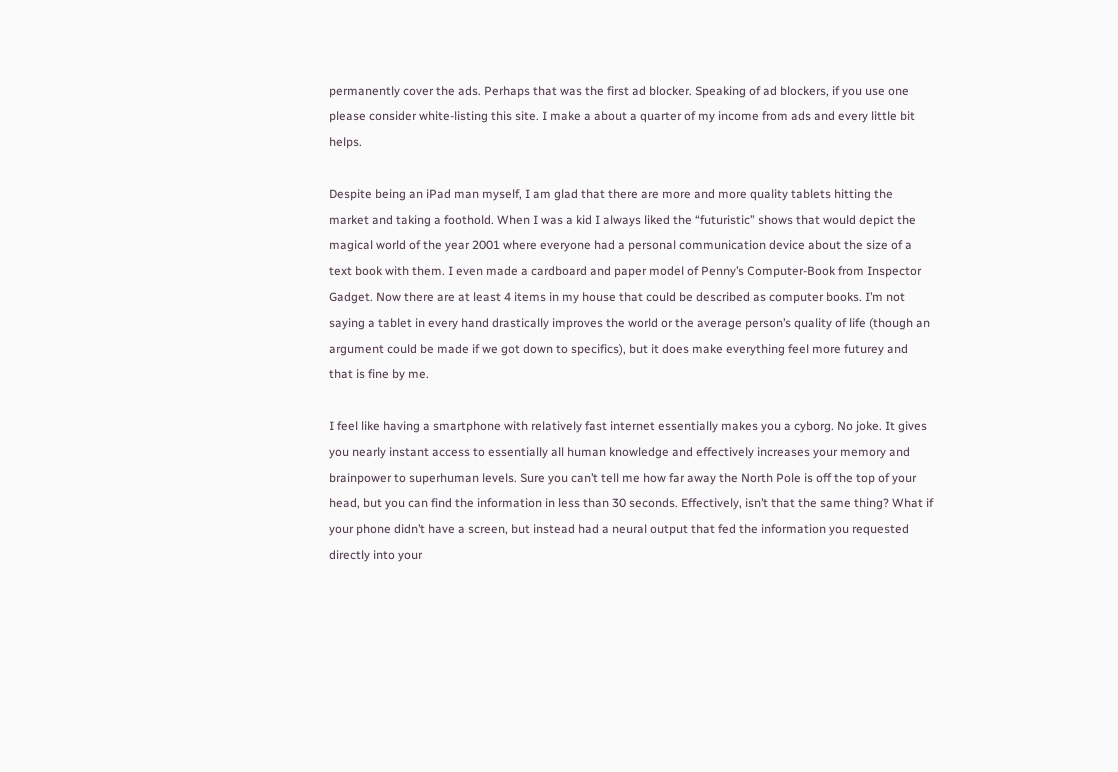permanently cover the ads. Perhaps that was the first ad blocker. Speaking of ad blockers, if you use one please consider white-listing this site. I make a about a quarter of my income from ads and every little bit helps.

Despite being an iPad man myself, I am glad that there are more and more quality tablets hitting the market and taking a foothold. When I was a kid I always liked the “futuristic” shows that would depict the magical world of the year 2001 where everyone had a personal communication device about the size of a text book with them. I even made a cardboard and paper model of Penny’s Computer-Book from Inspector Gadget. Now there are at least 4 items in my house that could be described as computer books. I’m not saying a tablet in every hand drastically improves the world or the average person’s quality of life (though an argument could be made if we got down to specifics), but it does make everything feel more futurey and that is fine by me.

I feel like having a smartphone with relatively fast internet essentially makes you a cyborg. No joke. It gives you nearly instant access to essentially all human knowledge and effectively increases your memory and brainpower to superhuman levels. Sure you can’t tell me how far away the North Pole is off the top of your head, but you can find the information in less than 30 seconds. Effectively, isn’t that the same thing? What if your phone didn’t have a screen, but instead had a neural output that fed the information you requested directly into your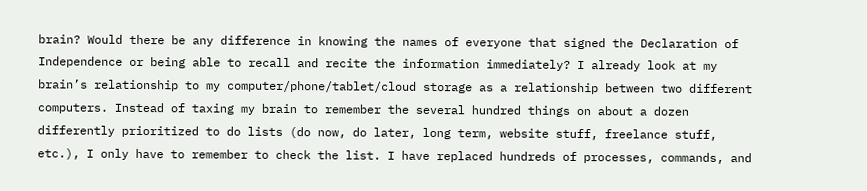brain? Would there be any difference in knowing the names of everyone that signed the Declaration of Independence or being able to recall and recite the information immediately? I already look at my brain’s relationship to my computer/phone/tablet/cloud storage as a relationship between two different computers. Instead of taxing my brain to remember the several hundred things on about a dozen differently prioritized to do lists (do now, do later, long term, website stuff, freelance stuff, etc.), I only have to remember to check the list. I have replaced hundreds of processes, commands, and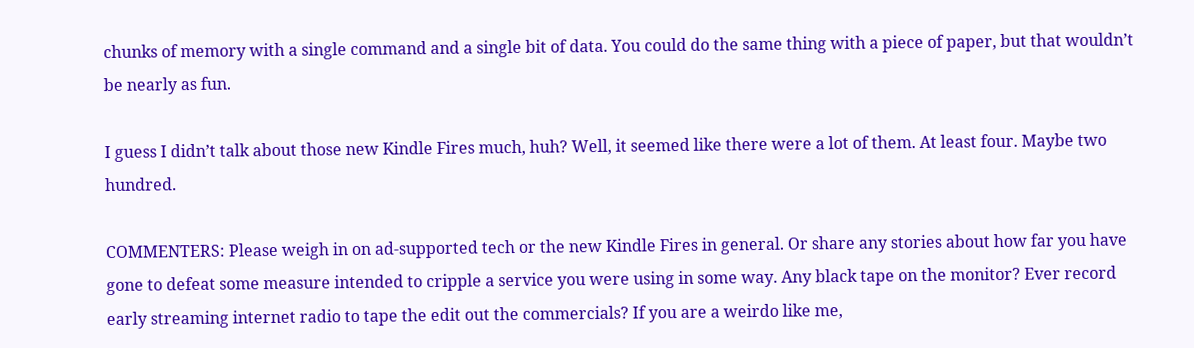chunks of memory with a single command and a single bit of data. You could do the same thing with a piece of paper, but that wouldn’t be nearly as fun.

I guess I didn’t talk about those new Kindle Fires much, huh? Well, it seemed like there were a lot of them. At least four. Maybe two hundred.

COMMENTERS: Please weigh in on ad-supported tech or the new Kindle Fires in general. Or share any stories about how far you have gone to defeat some measure intended to cripple a service you were using in some way. Any black tape on the monitor? Ever record early streaming internet radio to tape the edit out the commercials? If you are a weirdo like me,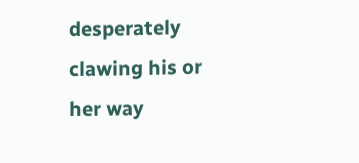desperately clawing his or her way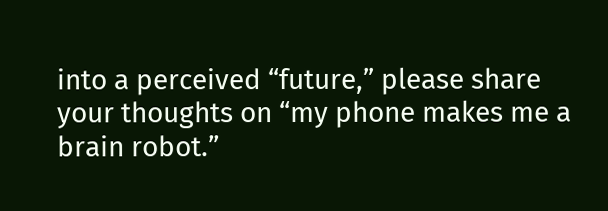into a perceived “future,” please share your thoughts on “my phone makes me a brain robot.”